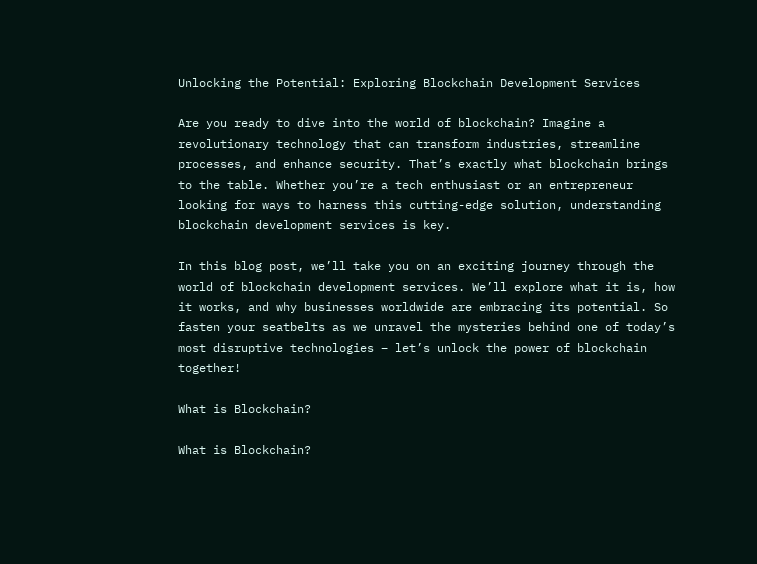Unlocking the Potential: Exploring Blockchain Development Services

Are you ready to dive into the world of blockchain? Imagine a revolutionary technology that can transform industries, streamline processes, and enhance security. That’s exactly what blockchain brings to the table. Whether you’re a tech enthusiast or an entrepreneur looking for ways to harness this cutting-edge solution, understanding blockchain development services is key.

In this blog post, we’ll take you on an exciting journey through the world of blockchain development services. We’ll explore what it is, how it works, and why businesses worldwide are embracing its potential. So fasten your seatbelts as we unravel the mysteries behind one of today’s most disruptive technologies – let’s unlock the power of blockchain together!

What is Blockchain?

What is Blockchain?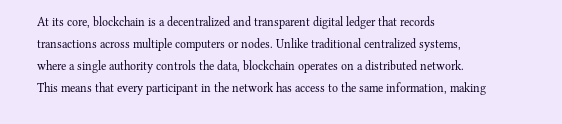At its core, blockchain is a decentralized and transparent digital ledger that records transactions across multiple computers or nodes. Unlike traditional centralized systems, where a single authority controls the data, blockchain operates on a distributed network. This means that every participant in the network has access to the same information, making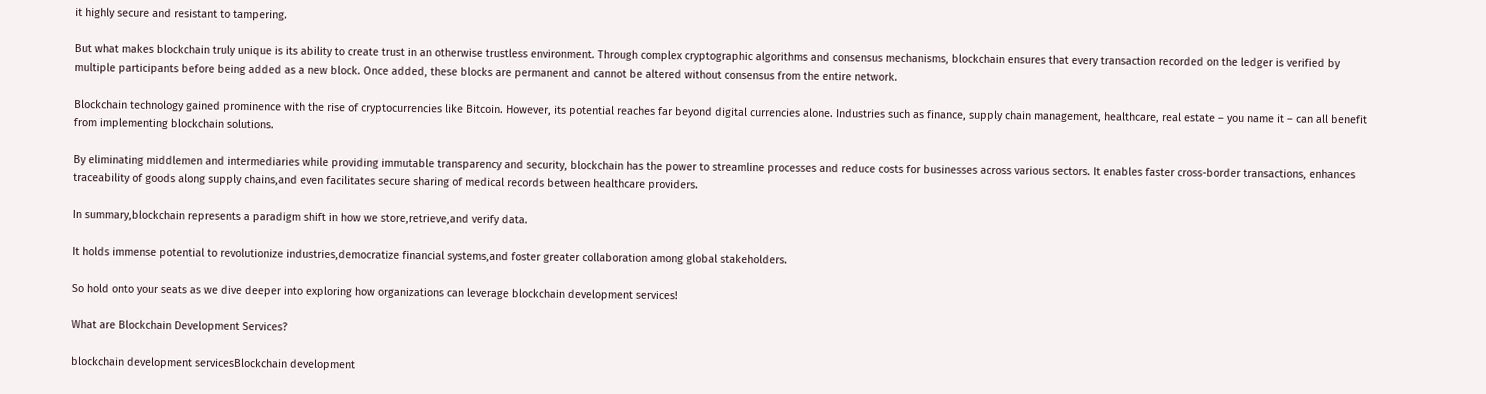it highly secure and resistant to tampering.

But what makes blockchain truly unique is its ability to create trust in an otherwise trustless environment. Through complex cryptographic algorithms and consensus mechanisms, blockchain ensures that every transaction recorded on the ledger is verified by multiple participants before being added as a new block. Once added, these blocks are permanent and cannot be altered without consensus from the entire network.

Blockchain technology gained prominence with the rise of cryptocurrencies like Bitcoin. However, its potential reaches far beyond digital currencies alone. Industries such as finance, supply chain management, healthcare, real estate – you name it – can all benefit from implementing blockchain solutions.

By eliminating middlemen and intermediaries while providing immutable transparency and security, blockchain has the power to streamline processes and reduce costs for businesses across various sectors. It enables faster cross-border transactions, enhances traceability of goods along supply chains,and even facilitates secure sharing of medical records between healthcare providers.

In summary,blockchain represents a paradigm shift in how we store,retrieve,and verify data.

It holds immense potential to revolutionize industries,democratize financial systems,and foster greater collaboration among global stakeholders.

So hold onto your seats as we dive deeper into exploring how organizations can leverage blockchain development services!

What are Blockchain Development Services?

blockchain development servicesBlockchain development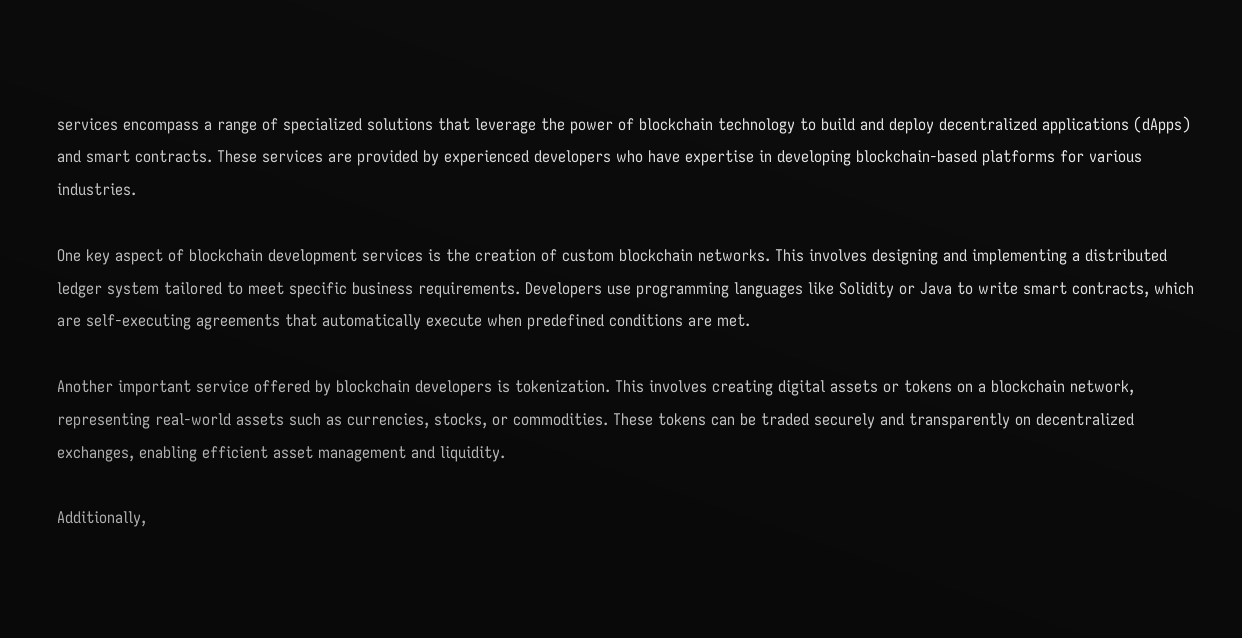services encompass a range of specialized solutions that leverage the power of blockchain technology to build and deploy decentralized applications (dApps) and smart contracts. These services are provided by experienced developers who have expertise in developing blockchain-based platforms for various industries.

One key aspect of blockchain development services is the creation of custom blockchain networks. This involves designing and implementing a distributed ledger system tailored to meet specific business requirements. Developers use programming languages like Solidity or Java to write smart contracts, which are self-executing agreements that automatically execute when predefined conditions are met.

Another important service offered by blockchain developers is tokenization. This involves creating digital assets or tokens on a blockchain network, representing real-world assets such as currencies, stocks, or commodities. These tokens can be traded securely and transparently on decentralized exchanges, enabling efficient asset management and liquidity.

Additionally,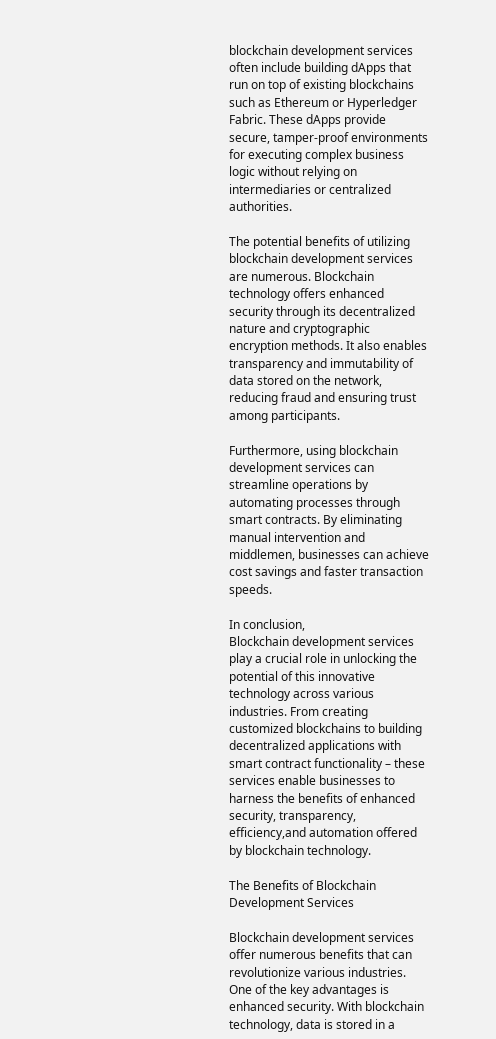blockchain development services often include building dApps that run on top of existing blockchains such as Ethereum or Hyperledger Fabric. These dApps provide secure, tamper-proof environments for executing complex business logic without relying on intermediaries or centralized authorities.

The potential benefits of utilizing blockchain development services are numerous. Blockchain technology offers enhanced security through its decentralized nature and cryptographic encryption methods. It also enables transparency and immutability of data stored on the network, reducing fraud and ensuring trust among participants.

Furthermore, using blockchain development services can streamline operations by automating processes through smart contracts. By eliminating manual intervention and middlemen, businesses can achieve cost savings and faster transaction speeds.

In conclusion,
Blockchain development services play a crucial role in unlocking the potential of this innovative technology across various industries. From creating customized blockchains to building decentralized applications with smart contract functionality – these services enable businesses to harness the benefits of enhanced security, transparency, efficiency,and automation offered by blockchain technology.

The Benefits of Blockchain Development Services

Blockchain development services offer numerous benefits that can revolutionize various industries. One of the key advantages is enhanced security. With blockchain technology, data is stored in a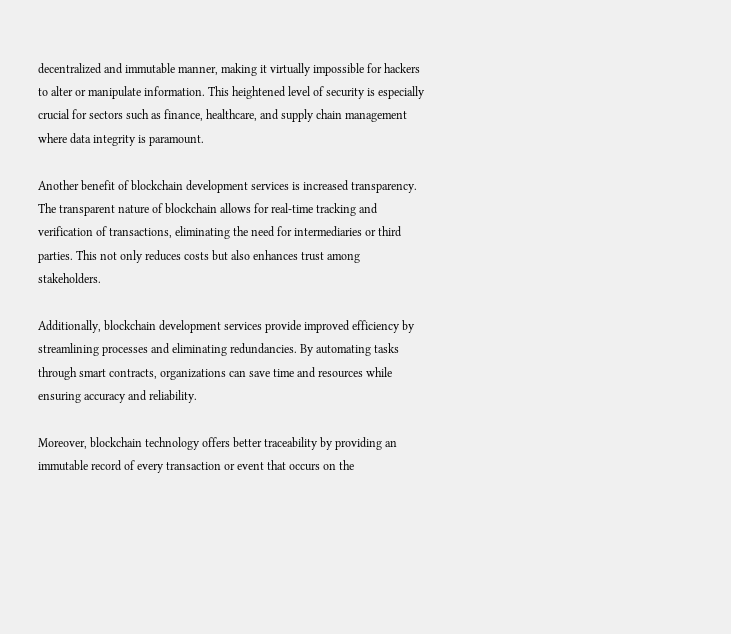decentralized and immutable manner, making it virtually impossible for hackers to alter or manipulate information. This heightened level of security is especially crucial for sectors such as finance, healthcare, and supply chain management where data integrity is paramount.

Another benefit of blockchain development services is increased transparency. The transparent nature of blockchain allows for real-time tracking and verification of transactions, eliminating the need for intermediaries or third parties. This not only reduces costs but also enhances trust among stakeholders.

Additionally, blockchain development services provide improved efficiency by streamlining processes and eliminating redundancies. By automating tasks through smart contracts, organizations can save time and resources while ensuring accuracy and reliability.

Moreover, blockchain technology offers better traceability by providing an immutable record of every transaction or event that occurs on the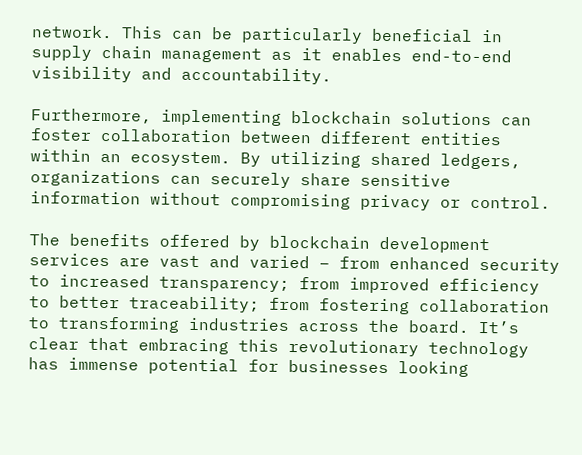network. This can be particularly beneficial in supply chain management as it enables end-to-end visibility and accountability.

Furthermore, implementing blockchain solutions can foster collaboration between different entities within an ecosystem. By utilizing shared ledgers, organizations can securely share sensitive information without compromising privacy or control.

The benefits offered by blockchain development services are vast and varied – from enhanced security to increased transparency; from improved efficiency to better traceability; from fostering collaboration to transforming industries across the board. It’s clear that embracing this revolutionary technology has immense potential for businesses looking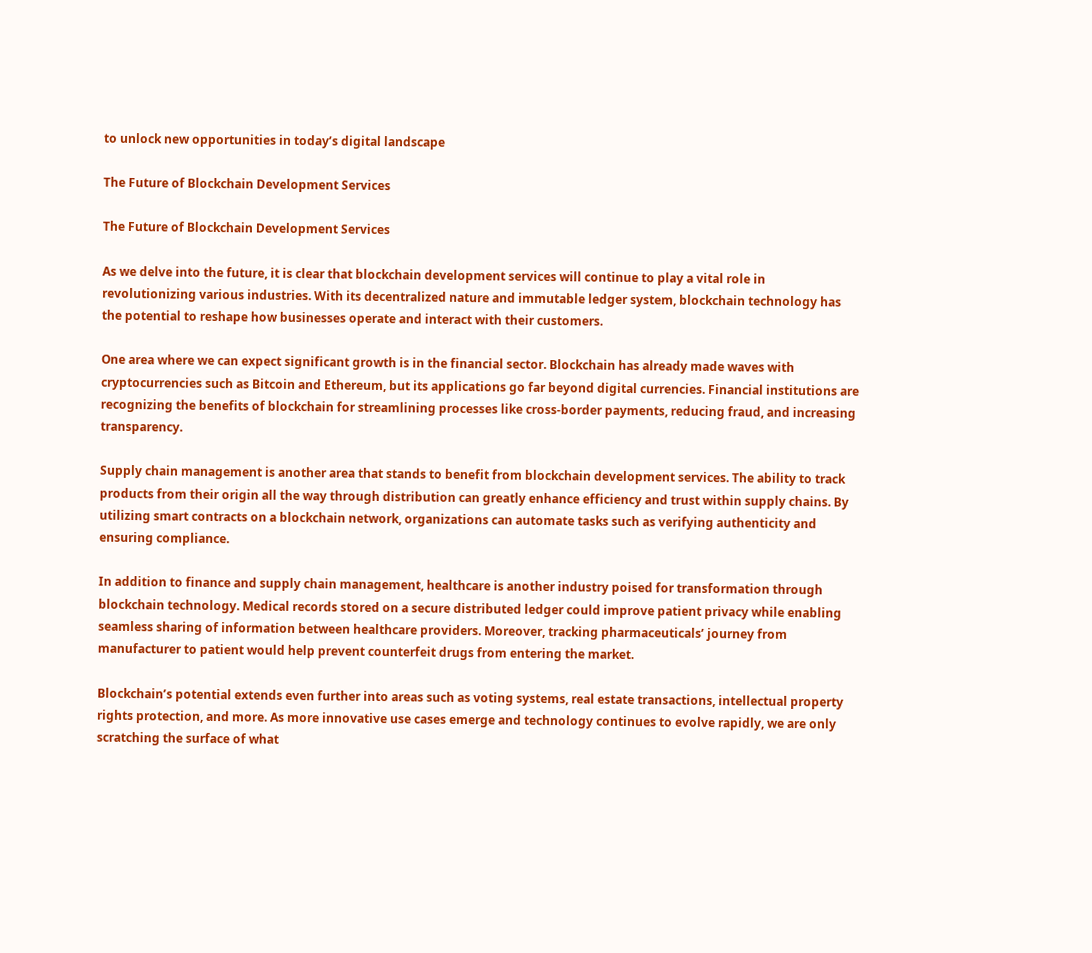to unlock new opportunities in today’s digital landscape

The Future of Blockchain Development Services

The Future of Blockchain Development Services

As we delve into the future, it is clear that blockchain development services will continue to play a vital role in revolutionizing various industries. With its decentralized nature and immutable ledger system, blockchain technology has the potential to reshape how businesses operate and interact with their customers.

One area where we can expect significant growth is in the financial sector. Blockchain has already made waves with cryptocurrencies such as Bitcoin and Ethereum, but its applications go far beyond digital currencies. Financial institutions are recognizing the benefits of blockchain for streamlining processes like cross-border payments, reducing fraud, and increasing transparency.

Supply chain management is another area that stands to benefit from blockchain development services. The ability to track products from their origin all the way through distribution can greatly enhance efficiency and trust within supply chains. By utilizing smart contracts on a blockchain network, organizations can automate tasks such as verifying authenticity and ensuring compliance.

In addition to finance and supply chain management, healthcare is another industry poised for transformation through blockchain technology. Medical records stored on a secure distributed ledger could improve patient privacy while enabling seamless sharing of information between healthcare providers. Moreover, tracking pharmaceuticals’ journey from manufacturer to patient would help prevent counterfeit drugs from entering the market.

Blockchain’s potential extends even further into areas such as voting systems, real estate transactions, intellectual property rights protection, and more. As more innovative use cases emerge and technology continues to evolve rapidly, we are only scratching the surface of what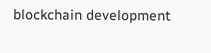blockchain development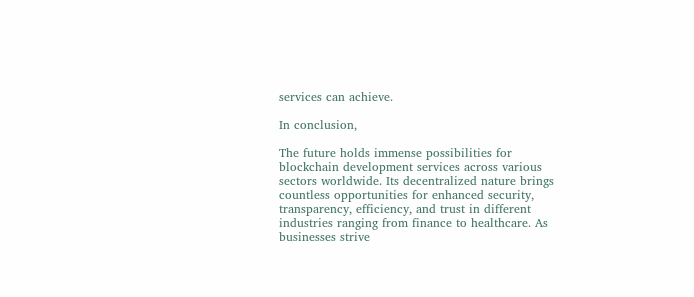services can achieve.

In conclusion,

The future holds immense possibilities for blockchain development services across various sectors worldwide. Its decentralized nature brings countless opportunities for enhanced security, transparency, efficiency, and trust in different industries ranging from finance to healthcare. As businesses strive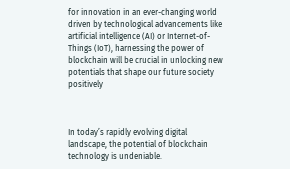for innovation in an ever-changing world driven by technological advancements like artificial intelligence (AI) or Internet-of-Things (IoT), harnessing the power of blockchain will be crucial in unlocking new potentials that shape our future society positively



In today’s rapidly evolving digital landscape, the potential of blockchain technology is undeniable.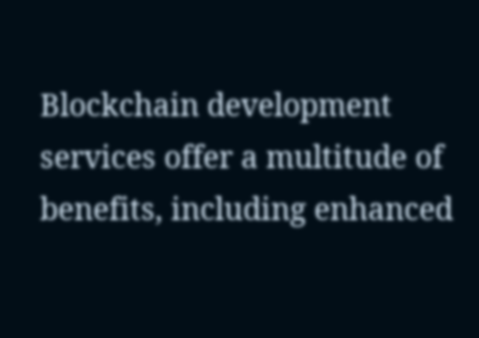Blockchain development services offer a multitude of benefits, including enhanced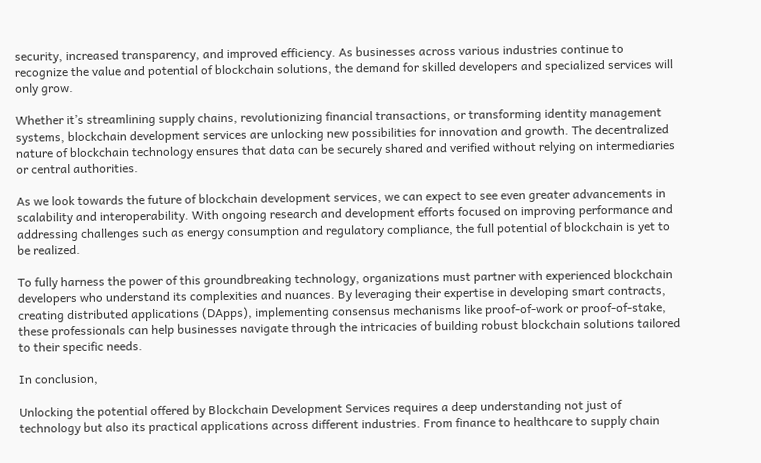security, increased transparency, and improved efficiency. As businesses across various industries continue to recognize the value and potential of blockchain solutions, the demand for skilled developers and specialized services will only grow.

Whether it’s streamlining supply chains, revolutionizing financial transactions, or transforming identity management systems, blockchain development services are unlocking new possibilities for innovation and growth. The decentralized nature of blockchain technology ensures that data can be securely shared and verified without relying on intermediaries or central authorities.

As we look towards the future of blockchain development services, we can expect to see even greater advancements in scalability and interoperability. With ongoing research and development efforts focused on improving performance and addressing challenges such as energy consumption and regulatory compliance, the full potential of blockchain is yet to be realized.

To fully harness the power of this groundbreaking technology, organizations must partner with experienced blockchain developers who understand its complexities and nuances. By leveraging their expertise in developing smart contracts, creating distributed applications (DApps), implementing consensus mechanisms like proof-of-work or proof-of-stake, these professionals can help businesses navigate through the intricacies of building robust blockchain solutions tailored to their specific needs.

In conclusion,

Unlocking the potential offered by Blockchain Development Services requires a deep understanding not just of technology but also its practical applications across different industries. From finance to healthcare to supply chain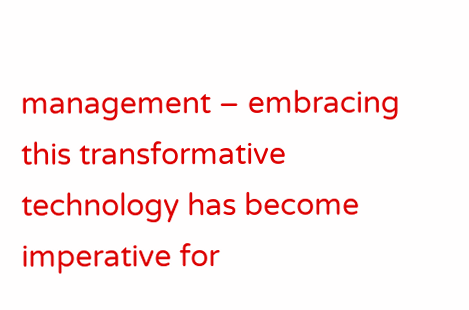management – embracing this transformative technology has become imperative for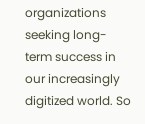organizations seeking long-term success in our increasingly digitized world. So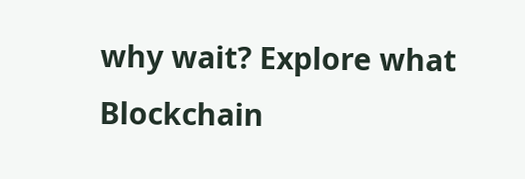why wait? Explore what Blockchain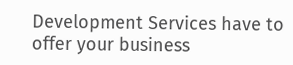Development Services have to offer your business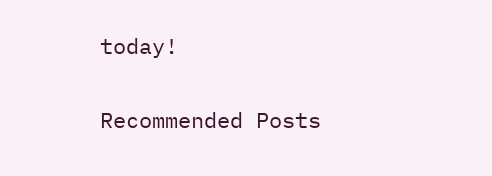today!

Recommended Posts